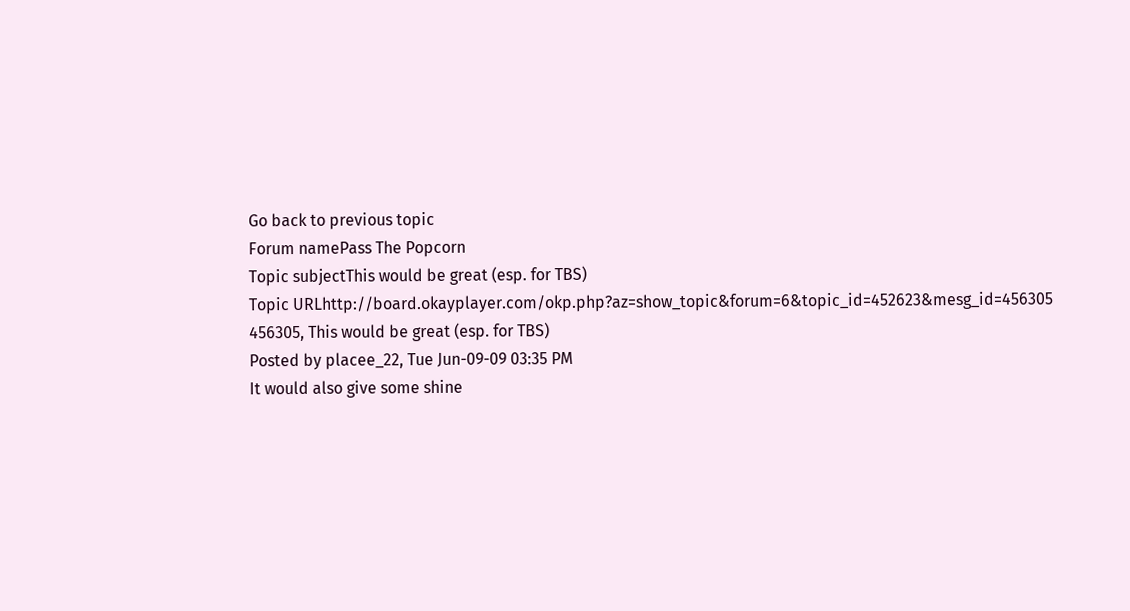Go back to previous topic
Forum namePass The Popcorn
Topic subjectThis would be great (esp. for TBS)
Topic URLhttp://board.okayplayer.com/okp.php?az=show_topic&forum=6&topic_id=452623&mesg_id=456305
456305, This would be great (esp. for TBS)
Posted by placee_22, Tue Jun-09-09 03:35 PM
It would also give some shine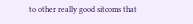to other really good sitcoms that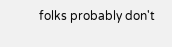folks probably don't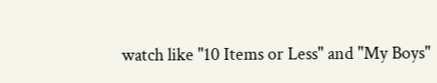watch like "10 Items or Less" and "My Boys"